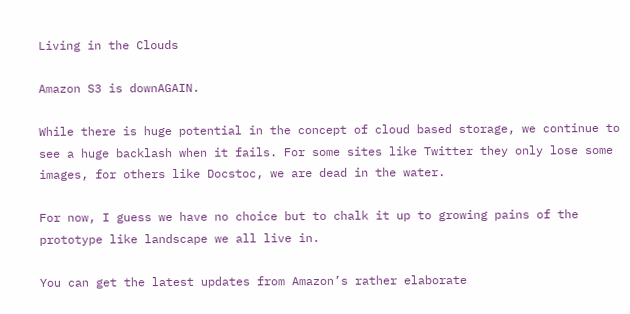Living in the Clouds

Amazon S3 is downAGAIN.

While there is huge potential in the concept of cloud based storage, we continue to see a huge backlash when it fails. For some sites like Twitter they only lose some images, for others like Docstoc, we are dead in the water.

For now, I guess we have no choice but to chalk it up to growing pains of the prototype like landscape we all live in.

You can get the latest updates from Amazon’s rather elaborate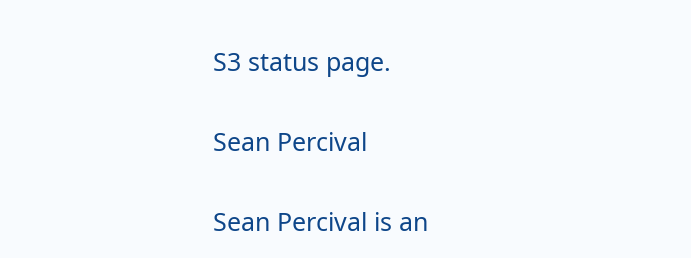S3 status page.

Sean Percival

Sean Percival is an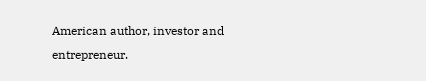American author, investor and entrepreneur.